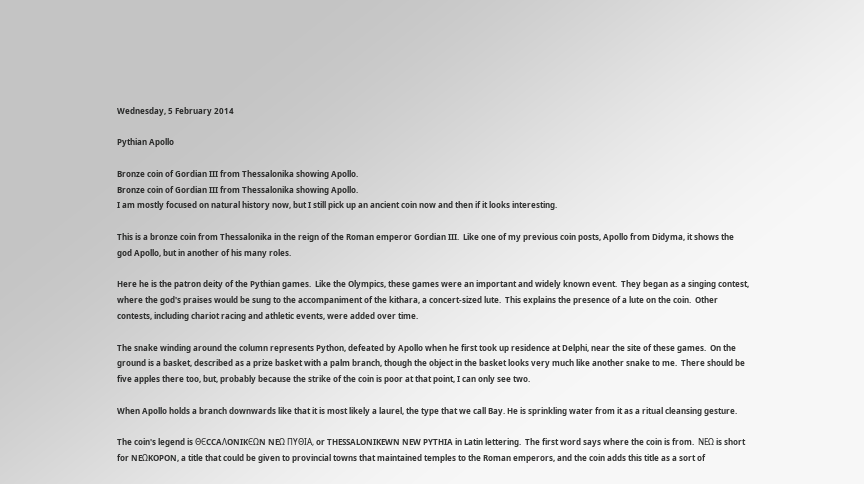Wednesday, 5 February 2014

Pythian Apollo

Bronze coin of Gordian III from Thessalonika showing Apollo.
Bronze coin of Gordian III from Thessalonika showing Apollo.
I am mostly focused on natural history now, but I still pick up an ancient coin now and then if it looks interesting.

This is a bronze coin from Thessalonika in the reign of the Roman emperor Gordian III.  Like one of my previous coin posts, Apollo from Didyma, it shows the god Apollo, but in another of his many roles.

Here he is the patron deity of the Pythian games.  Like the Olympics, these games were an important and widely known event.  They began as a singing contest, where the god's praises would be sung to the accompaniment of the kithara, a concert-sized lute.  This explains the presence of a lute on the coin.  Other contests, including chariot racing and athletic events, were added over time.

The snake winding around the column represents Python, defeated by Apollo when he first took up residence at Delphi, near the site of these games.  On the ground is a basket, described as a prize basket with a palm branch, though the object in the basket looks very much like another snake to me.  There should be five apples there too, but, probably because the strike of the coin is poor at that point, I can only see two.

When Apollo holds a branch downwards like that it is most likely a laurel, the type that we call Bay. He is sprinkling water from it as a ritual cleansing gesture.

The coin's legend is ΘЄCCAΛONIKЄΩN NEΩ ΠYΘIA, or THESSALONIKEWN NEW PYTHIA in Latin lettering.  The first word says where the coin is from.  NEΩ is short for NEΩKOPON, a title that could be given to provincial towns that maintained temples to the Roman emperors, and the coin adds this title as a sort of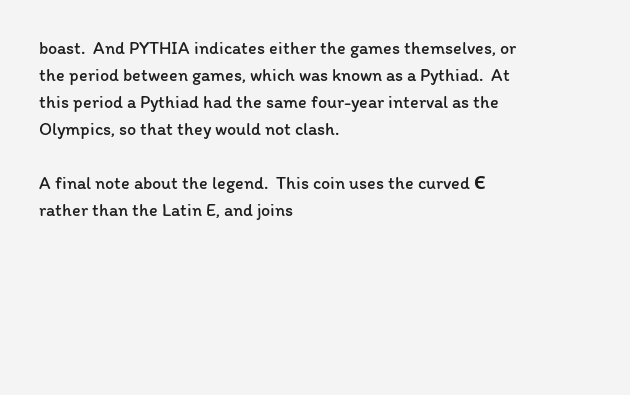boast.  And PYTHIA indicates either the games themselves, or the period between games, which was known as a Pythiad.  At this period a Pythiad had the same four-year interval as the Olympics, so that they would not clash.

A final note about the legend.  This coin uses the curved Є rather than the Latin E, and joins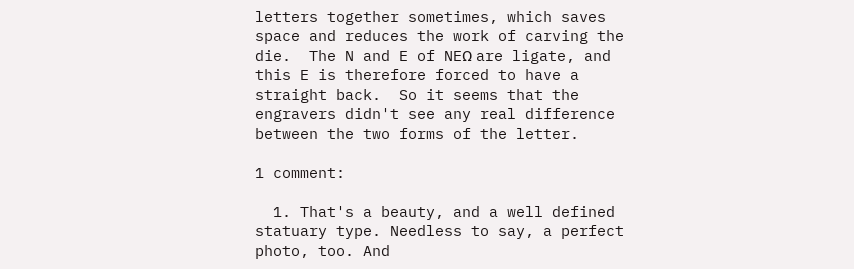letters together sometimes, which saves space and reduces the work of carving the die.  The N and E of NEΩ are ligate, and this E is therefore forced to have a straight back.  So it seems that the engravers didn't see any real difference between the two forms of the letter.

1 comment:

  1. That's a beauty, and a well defined statuary type. Needless to say, a perfect photo, too. And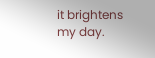it brightens my day.